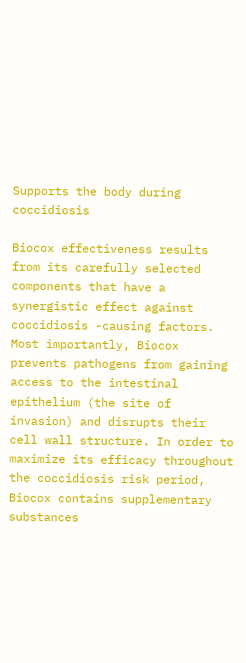Supports the body during coccidiosis

Biocox effectiveness results from its carefully selected components that have a synergistic effect against coccidiosis -causing factors. Most importantly, Biocox prevents pathogens from gaining access to the intestinal epithelium (the site of invasion) and disrupts their cell wall structure. In order to maximize its efficacy throughout the coccidiosis risk period, Biocox contains supplementary substances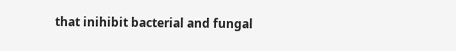that inihibit bacterial and fungal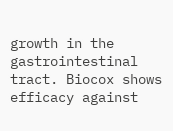growth in the gastrointestinal tract. Biocox shows efficacy against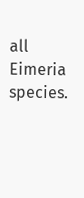all Eimeria species.